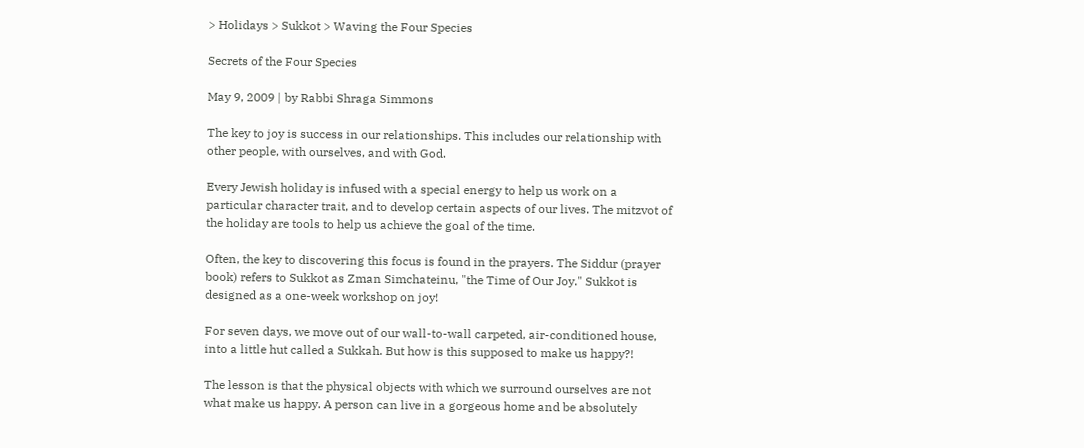> Holidays > Sukkot > Waving the Four Species

Secrets of the Four Species

May 9, 2009 | by Rabbi Shraga Simmons

The key to joy is success in our relationships. This includes our relationship with other people, with ourselves, and with God.

Every Jewish holiday is infused with a special energy to help us work on a particular character trait, and to develop certain aspects of our lives. The mitzvot of the holiday are tools to help us achieve the goal of the time.

Often, the key to discovering this focus is found in the prayers. The Siddur (prayer book) refers to Sukkot as Zman Simchateinu, "the Time of Our Joy." Sukkot is designed as a one-week workshop on joy!

For seven days, we move out of our wall-to-wall carpeted, air-conditioned house, into a little hut called a Sukkah. But how is this supposed to make us happy?!

The lesson is that the physical objects with which we surround ourselves are not what make us happy. A person can live in a gorgeous home and be absolutely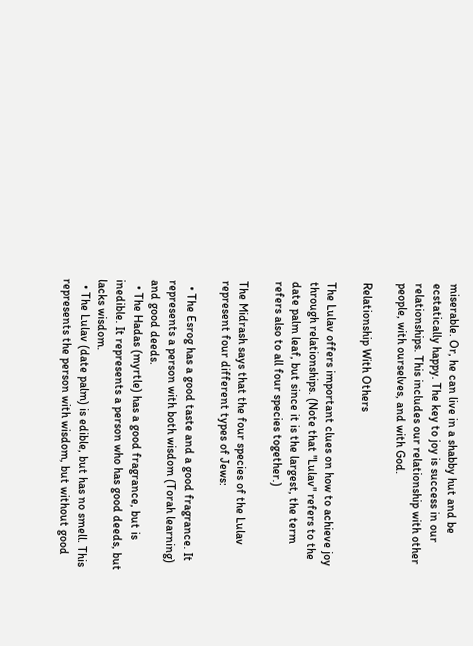miserable. Or, he can live in a shabby hut and be ecstatically happy. The key to joy is success in our relationships. This includes our relationship with other people, with ourselves, and with God.

Relationship With Others

The Lulav offers important clues on how to achieve joy through relationships. (Note that "Lulav" refers to the date palm leaf, but since it is the largest, the term refers also to all four species together.)

The Midrash says that the four species of the Lulav represent four different types of Jews:

  • The Esrog has a good taste and a good fragrance. It represents a person with both wisdom (Torah learning) and good deeds.
  • The Hadas (myrtle) has a good fragrance, but is inedible. It represents a person who has good deeds, but lacks wisdom.
  • The Lulav (date palm) is edible, but has no smell. This represents the person with wisdom, but without good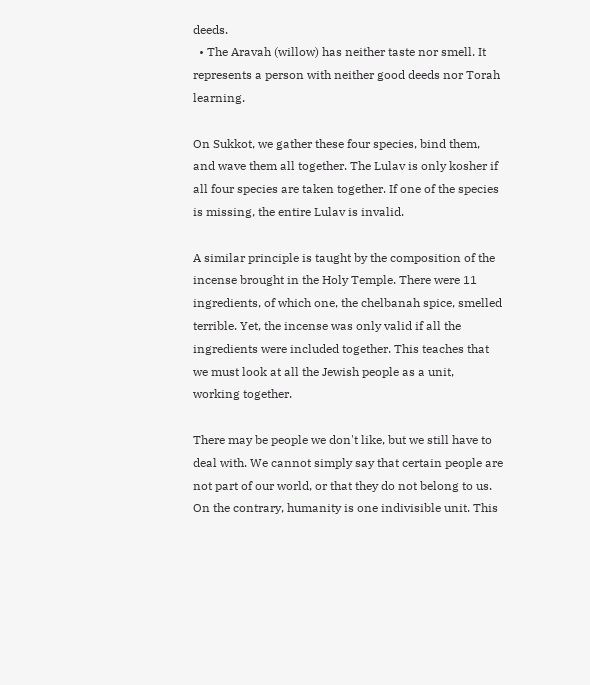deeds.
  • The Aravah (willow) has neither taste nor smell. It represents a person with neither good deeds nor Torah learning.

On Sukkot, we gather these four species, bind them, and wave them all together. The Lulav is only kosher if all four species are taken together. If one of the species is missing, the entire Lulav is invalid.

A similar principle is taught by the composition of the incense brought in the Holy Temple. There were 11 ingredients, of which one, the chelbanah spice, smelled terrible. Yet, the incense was only valid if all the ingredients were included together. This teaches that we must look at all the Jewish people as a unit, working together.

There may be people we don't like, but we still have to deal with. We cannot simply say that certain people are not part of our world, or that they do not belong to us. On the contrary, humanity is one indivisible unit. This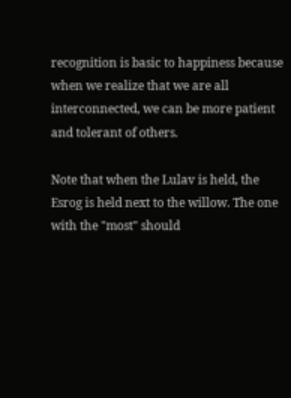recognition is basic to happiness because when we realize that we are all interconnected, we can be more patient and tolerant of others.

Note that when the Lulav is held, the Esrog is held next to the willow. The one with the "most" should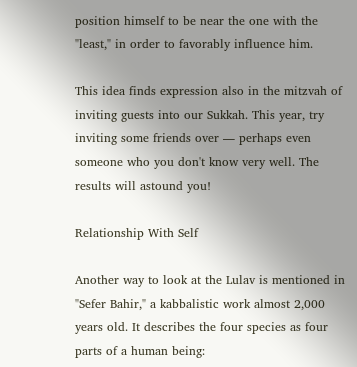position himself to be near the one with the "least," in order to favorably influence him.

This idea finds expression also in the mitzvah of inviting guests into our Sukkah. This year, try inviting some friends over ― perhaps even someone who you don't know very well. The results will astound you!

Relationship With Self

Another way to look at the Lulav is mentioned in "Sefer Bahir," a kabbalistic work almost 2,000 years old. It describes the four species as four parts of a human being: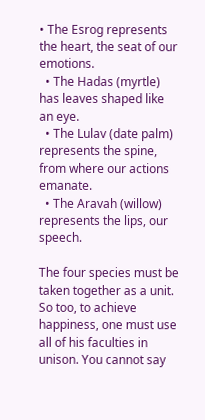• The Esrog represents the heart, the seat of our emotions.
  • The Hadas (myrtle) has leaves shaped like an eye.
  • The Lulav (date palm) represents the spine, from where our actions emanate.
  • The Aravah (willow) represents the lips, our speech.

The four species must be taken together as a unit. So too, to achieve happiness, one must use all of his faculties in unison. You cannot say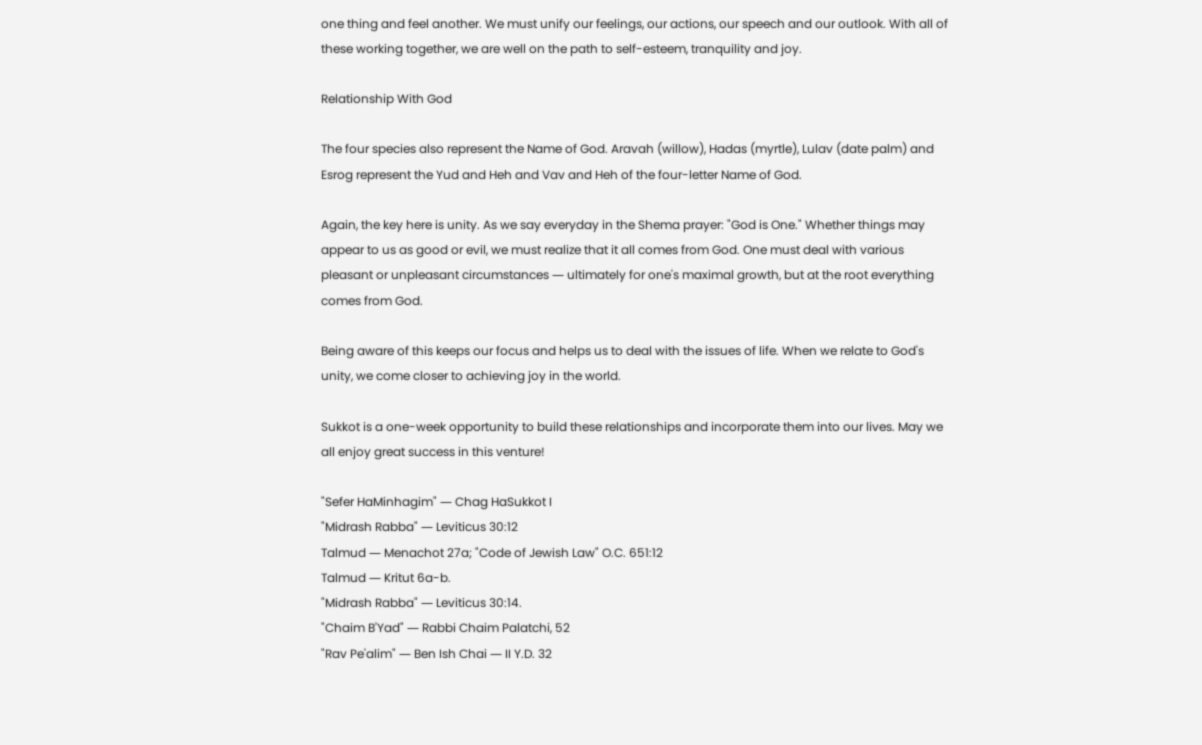one thing and feel another. We must unify our feelings, our actions, our speech and our outlook. With all of these working together, we are well on the path to self-esteem, tranquility and joy.

Relationship With God

The four species also represent the Name of God. Aravah (willow), Hadas (myrtle), Lulav (date palm) and Esrog represent the Yud and Heh and Vav and Heh of the four-letter Name of God.

Again, the key here is unity. As we say everyday in the Shema prayer: "God is One." Whether things may appear to us as good or evil, we must realize that it all comes from God. One must deal with various pleasant or unpleasant circumstances ― ultimately for one's maximal growth, but at the root everything comes from God.

Being aware of this keeps our focus and helps us to deal with the issues of life. When we relate to God's unity, we come closer to achieving joy in the world.

Sukkot is a one-week opportunity to build these relationships and incorporate them into our lives. May we all enjoy great success in this venture!

"Sefer HaMinhagim" ― Chag HaSukkot I
"Midrash Rabba" ― Leviticus 30:12
Talmud ― Menachot 27a; "Code of Jewish Law" O.C. 651:12
Talmud ― Kritut 6a-b.
"Midrash Rabba" ― Leviticus 30:14.
"Chaim B'Yad" ― Rabbi Chaim Palatchi, 52
"Rav Pe'alim" ― Ben Ish Chai ― II Y.D. 32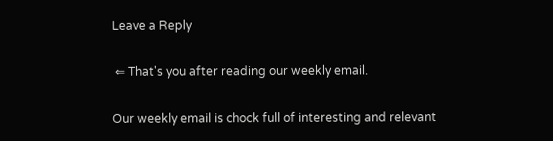Leave a Reply

 ⇐ That's you after reading our weekly email.

Our weekly email is chock full of interesting and relevant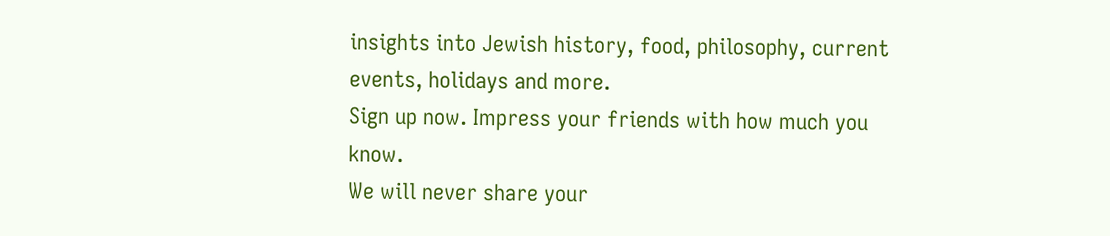insights into Jewish history, food, philosophy, current events, holidays and more.
Sign up now. Impress your friends with how much you know.
We will never share your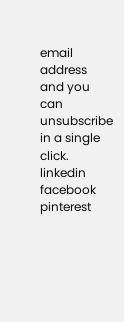email address and you can unsubscribe in a single click.
linkedin facebook pinterest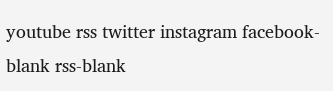youtube rss twitter instagram facebook-blank rss-blank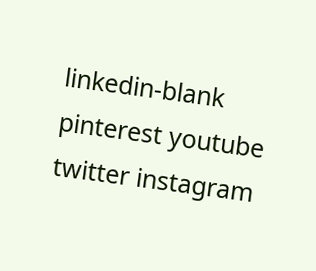linkedin-blank pinterest youtube twitter instagram